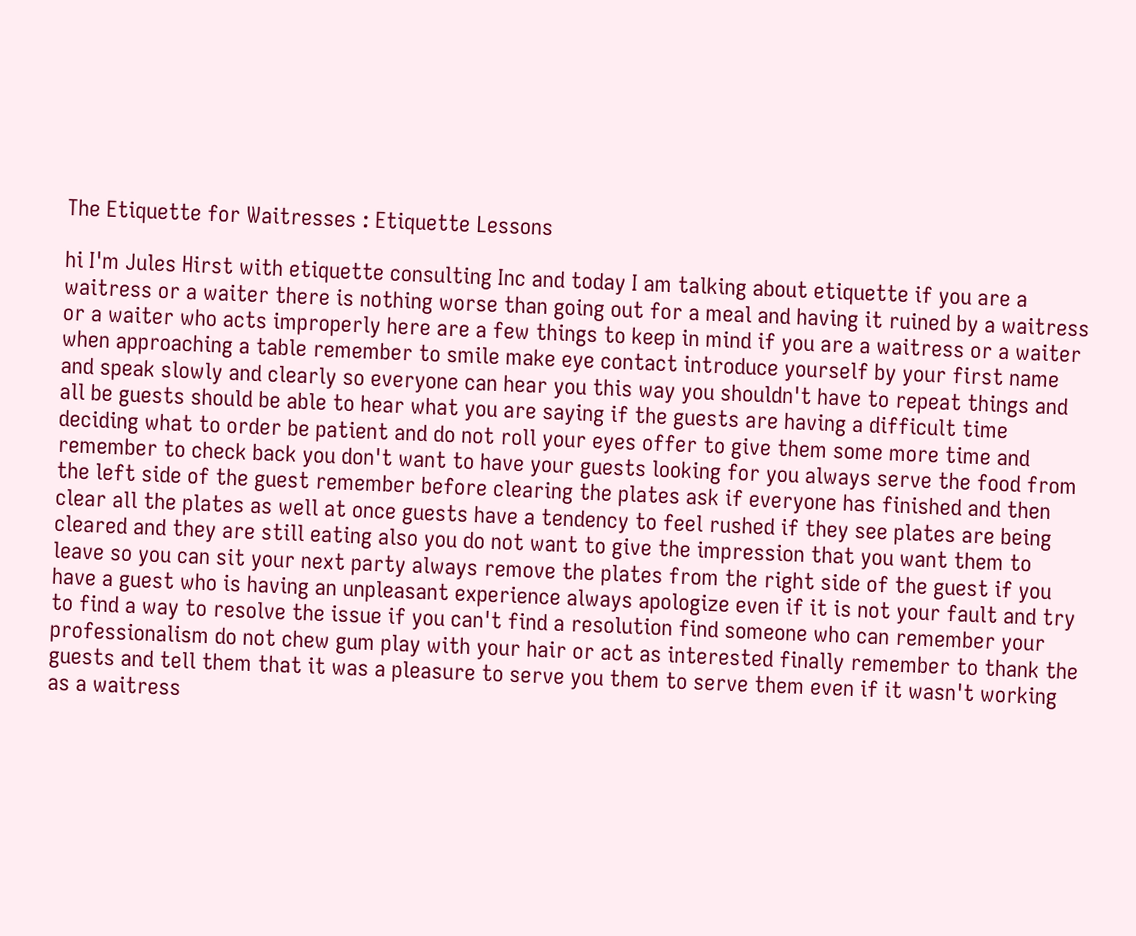The Etiquette for Waitresses : Etiquette Lessons

hi I'm Jules Hirst with etiquette consulting Inc and today I am talking about etiquette if you are a waitress or a waiter there is nothing worse than going out for a meal and having it ruined by a waitress or a waiter who acts improperly here are a few things to keep in mind if you are a waitress or a waiter when approaching a table remember to smile make eye contact introduce yourself by your first name and speak slowly and clearly so everyone can hear you this way you shouldn't have to repeat things and all be guests should be able to hear what you are saying if the guests are having a difficult time deciding what to order be patient and do not roll your eyes offer to give them some more time and remember to check back you don't want to have your guests looking for you always serve the food from the left side of the guest remember before clearing the plates ask if everyone has finished and then clear all the plates as well at once guests have a tendency to feel rushed if they see plates are being cleared and they are still eating also you do not want to give the impression that you want them to leave so you can sit your next party always remove the plates from the right side of the guest if you have a guest who is having an unpleasant experience always apologize even if it is not your fault and try to find a way to resolve the issue if you can't find a resolution find someone who can remember your professionalism do not chew gum play with your hair or act as interested finally remember to thank the guests and tell them that it was a pleasure to serve you them to serve them even if it wasn't working as a waitress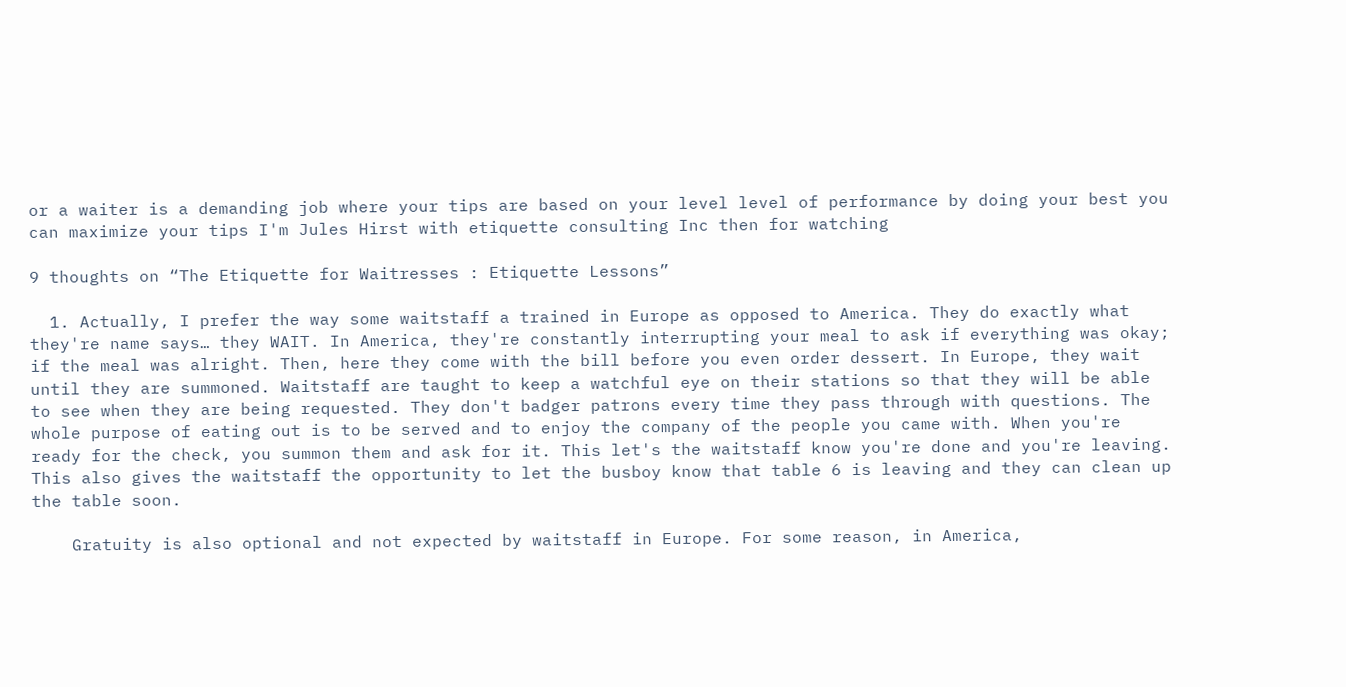or a waiter is a demanding job where your tips are based on your level level of performance by doing your best you can maximize your tips I'm Jules Hirst with etiquette consulting Inc then for watching

9 thoughts on “The Etiquette for Waitresses : Etiquette Lessons”

  1. Actually, I prefer the way some waitstaff a trained in Europe as opposed to America. They do exactly what they're name says… they WAIT. In America, they're constantly interrupting your meal to ask if everything was okay; if the meal was alright. Then, here they come with the bill before you even order dessert. In Europe, they wait until they are summoned. Waitstaff are taught to keep a watchful eye on their stations so that they will be able to see when they are being requested. They don't badger patrons every time they pass through with questions. The whole purpose of eating out is to be served and to enjoy the company of the people you came with. When you're ready for the check, you summon them and ask for it. This let's the waitstaff know you're done and you're leaving. This also gives the waitstaff the opportunity to let the busboy know that table 6 is leaving and they can clean up the table soon.

    Gratuity is also optional and not expected by waitstaff in Europe. For some reason, in America,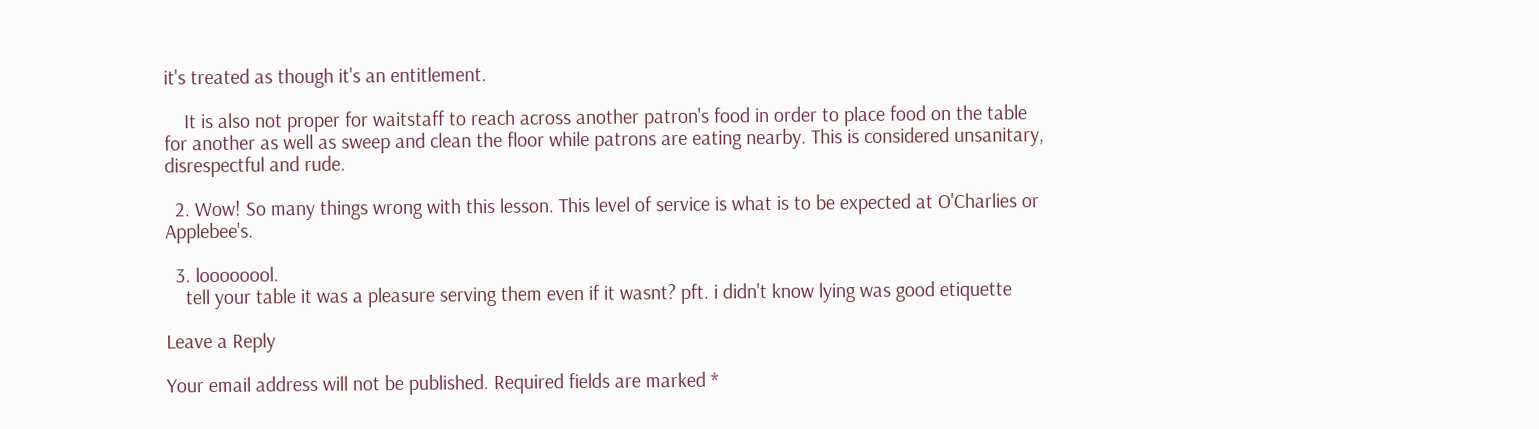it's treated as though it's an entitlement.

    It is also not proper for waitstaff to reach across another patron's food in order to place food on the table for another as well as sweep and clean the floor while patrons are eating nearby. This is considered unsanitary, disrespectful and rude.

  2. Wow! So many things wrong with this lesson. This level of service is what is to be expected at O'Charlies or Applebee's.

  3. loooooool.
    tell your table it was a pleasure serving them even if it wasnt? pft. i didn't know lying was good etiquette

Leave a Reply

Your email address will not be published. Required fields are marked *